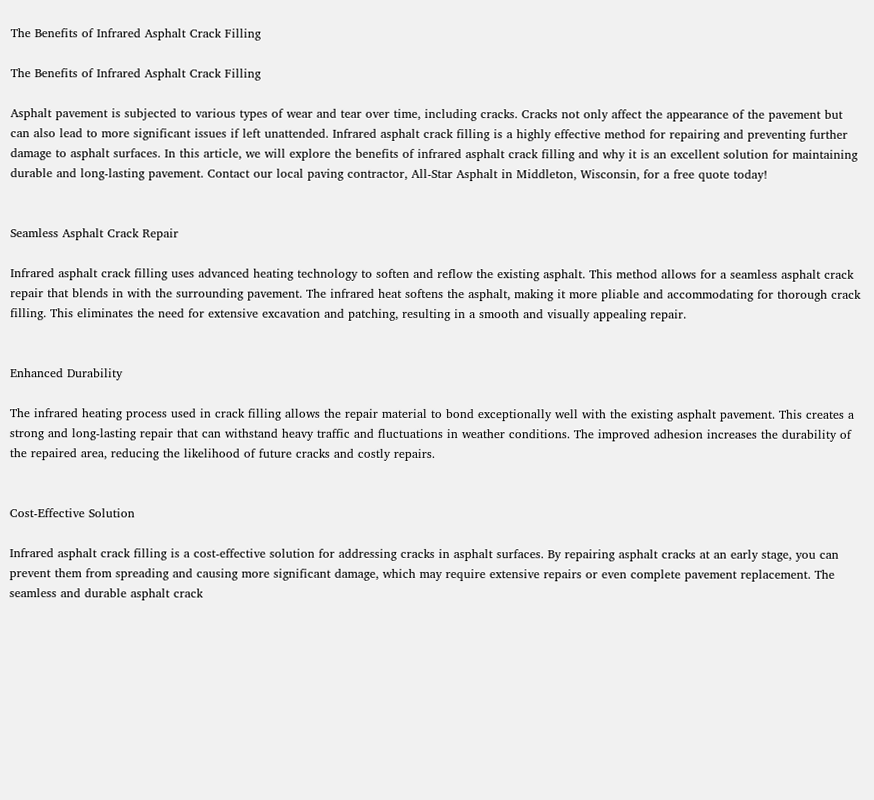The Benefits of Infrared Asphalt Crack Filling

The Benefits of Infrared Asphalt Crack Filling

Asphalt pavement is subjected to various types of wear and tear over time, including cracks. Cracks not only affect the appearance of the pavement but can also lead to more significant issues if left unattended. Infrared asphalt crack filling is a highly effective method for repairing and preventing further damage to asphalt surfaces. In this article, we will explore the benefits of infrared asphalt crack filling and why it is an excellent solution for maintaining durable and long-lasting pavement. Contact our local paving contractor, All-Star Asphalt in Middleton, Wisconsin, for a free quote today!


Seamless Asphalt Crack Repair

Infrared asphalt crack filling uses advanced heating technology to soften and reflow the existing asphalt. This method allows for a seamless asphalt crack repair that blends in with the surrounding pavement. The infrared heat softens the asphalt, making it more pliable and accommodating for thorough crack filling. This eliminates the need for extensive excavation and patching, resulting in a smooth and visually appealing repair.


Enhanced Durability

The infrared heating process used in crack filling allows the repair material to bond exceptionally well with the existing asphalt pavement. This creates a strong and long-lasting repair that can withstand heavy traffic and fluctuations in weather conditions. The improved adhesion increases the durability of the repaired area, reducing the likelihood of future cracks and costly repairs.


Cost-Effective Solution

Infrared asphalt crack filling is a cost-effective solution for addressing cracks in asphalt surfaces. By repairing asphalt cracks at an early stage, you can prevent them from spreading and causing more significant damage, which may require extensive repairs or even complete pavement replacement. The seamless and durable asphalt crack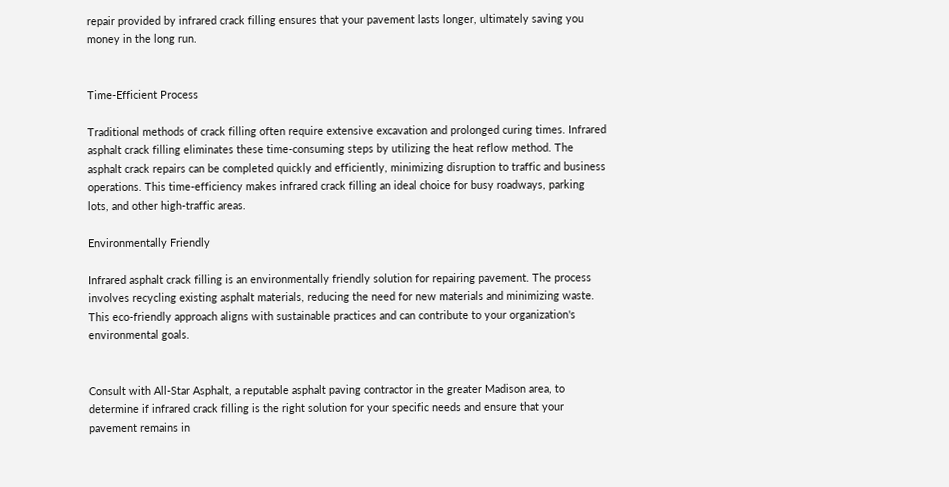repair provided by infrared crack filling ensures that your pavement lasts longer, ultimately saving you money in the long run.


Time-Efficient Process

Traditional methods of crack filling often require extensive excavation and prolonged curing times. Infrared asphalt crack filling eliminates these time-consuming steps by utilizing the heat reflow method. The asphalt crack repairs can be completed quickly and efficiently, minimizing disruption to traffic and business operations. This time-efficiency makes infrared crack filling an ideal choice for busy roadways, parking lots, and other high-traffic areas.

Environmentally Friendly

Infrared asphalt crack filling is an environmentally friendly solution for repairing pavement. The process involves recycling existing asphalt materials, reducing the need for new materials and minimizing waste. This eco-friendly approach aligns with sustainable practices and can contribute to your organization's environmental goals.


Consult with All-Star Asphalt, a reputable asphalt paving contractor in the greater Madison area, to determine if infrared crack filling is the right solution for your specific needs and ensure that your pavement remains in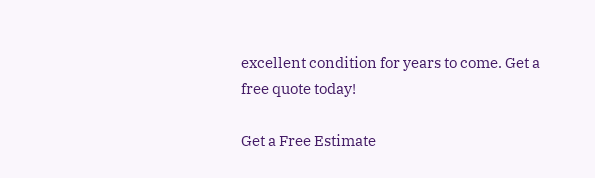excellent condition for years to come. Get a free quote today!

Get a Free Estimate